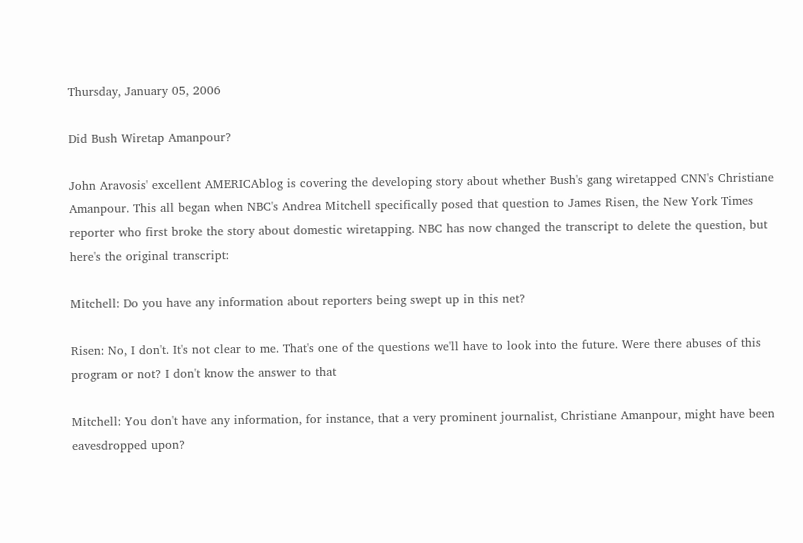Thursday, January 05, 2006

Did Bush Wiretap Amanpour?

John Aravosis' excellent AMERICAblog is covering the developing story about whether Bush's gang wiretapped CNN's Christiane Amanpour. This all began when NBC's Andrea Mitchell specifically posed that question to James Risen, the New York Times reporter who first broke the story about domestic wiretapping. NBC has now changed the transcript to delete the question, but here's the original transcript:

Mitchell: Do you have any information about reporters being swept up in this net?

Risen: No, I don't. It's not clear to me. That's one of the questions we'll have to look into the future. Were there abuses of this program or not? I don't know the answer to that

Mitchell: You don't have any information, for instance, that a very prominent journalist, Christiane Amanpour, might have been eavesdropped upon?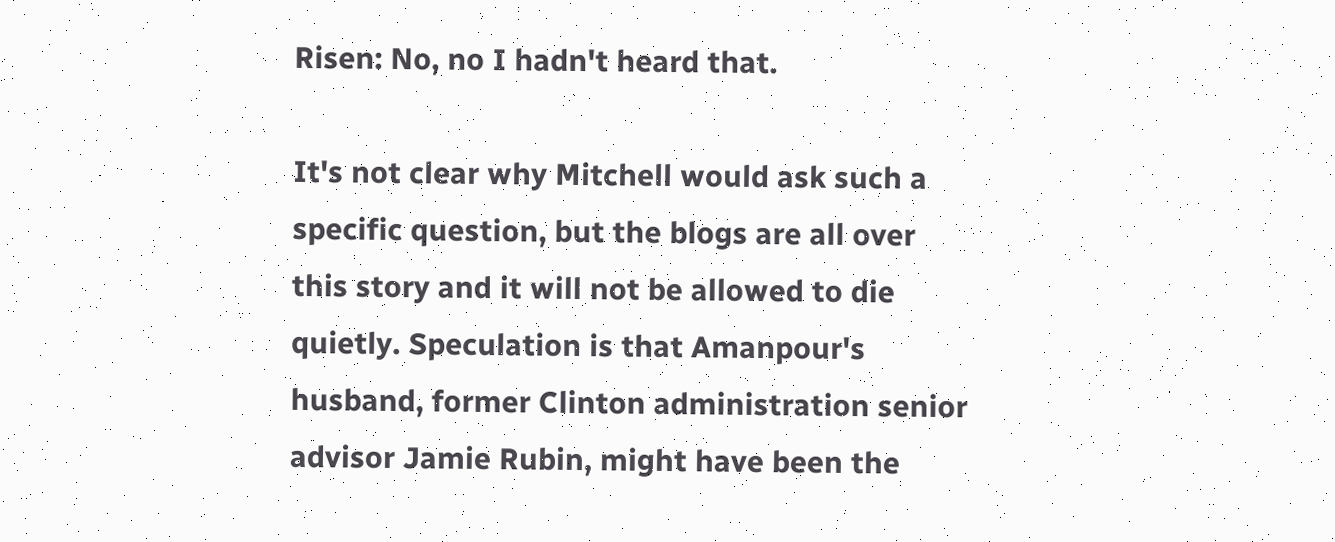Risen: No, no I hadn't heard that.

It's not clear why Mitchell would ask such a specific question, but the blogs are all over this story and it will not be allowed to die quietly. Speculation is that Amanpour's husband, former Clinton administration senior advisor Jamie Rubin, might have been the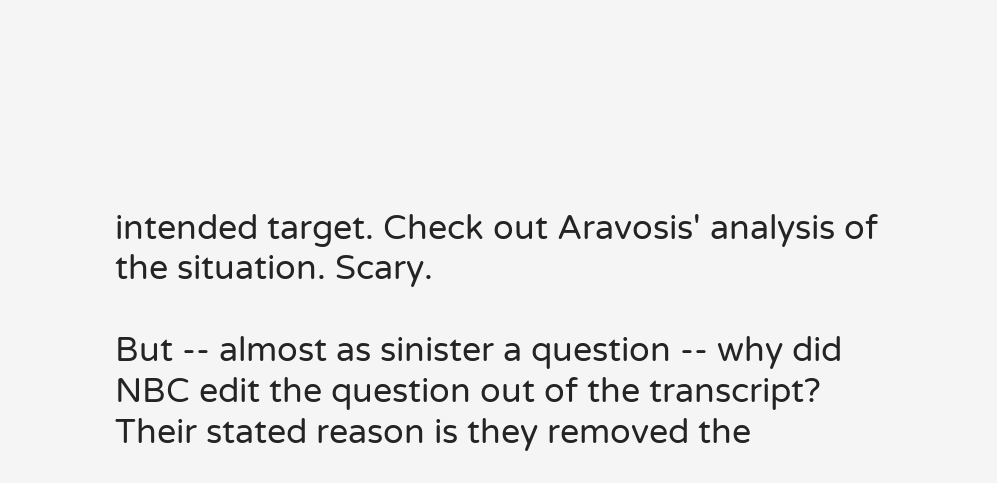intended target. Check out Aravosis' analysis of the situation. Scary.

But -- almost as sinister a question -- why did NBC edit the question out of the transcript? Their stated reason is they removed the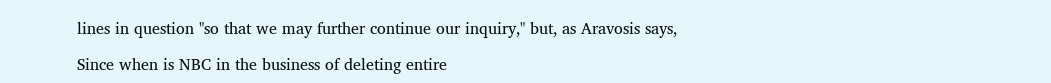lines in question "so that we may further continue our inquiry," but, as Aravosis says,

Since when is NBC in the business of deleting entire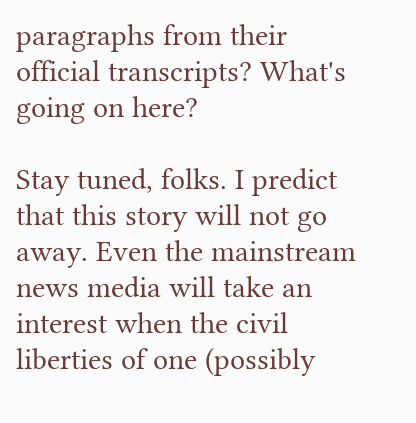paragraphs from their official transcripts? What's going on here?

Stay tuned, folks. I predict that this story will not go away. Even the mainstream news media will take an interest when the civil liberties of one (possibly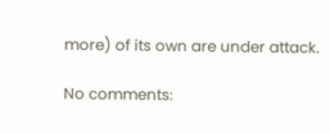more) of its own are under attack.

No comments: